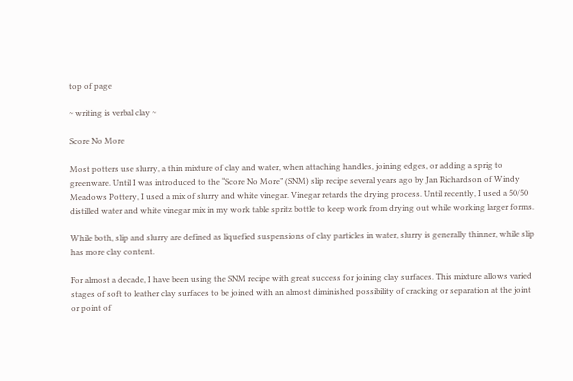top of page

~ writing is verbal clay ~

Score No More

Most potters use slurry, a thin mixture of clay and water, when attaching handles, joining edges, or adding a sprig to greenware. Until I was introduced to the “Score No More” (SNM) slip recipe several years ago by Jan Richardson of Windy Meadows Pottery, I used a mix of slurry and white vinegar. Vinegar retards the drying process. Until recently, I used a 50/50 distilled water and white vinegar mix in my work table spritz bottle to keep work from drying out while working larger forms.

While both, slip and slurry are defined as liquefied suspensions of clay particles in water, slurry is generally thinner, while slip has more clay content.

For almost a decade, I have been using the SNM recipe with great success for joining clay surfaces. This mixture allows varied stages of soft to leather clay surfaces to be joined with an almost diminished possibility of cracking or separation at the joint or point of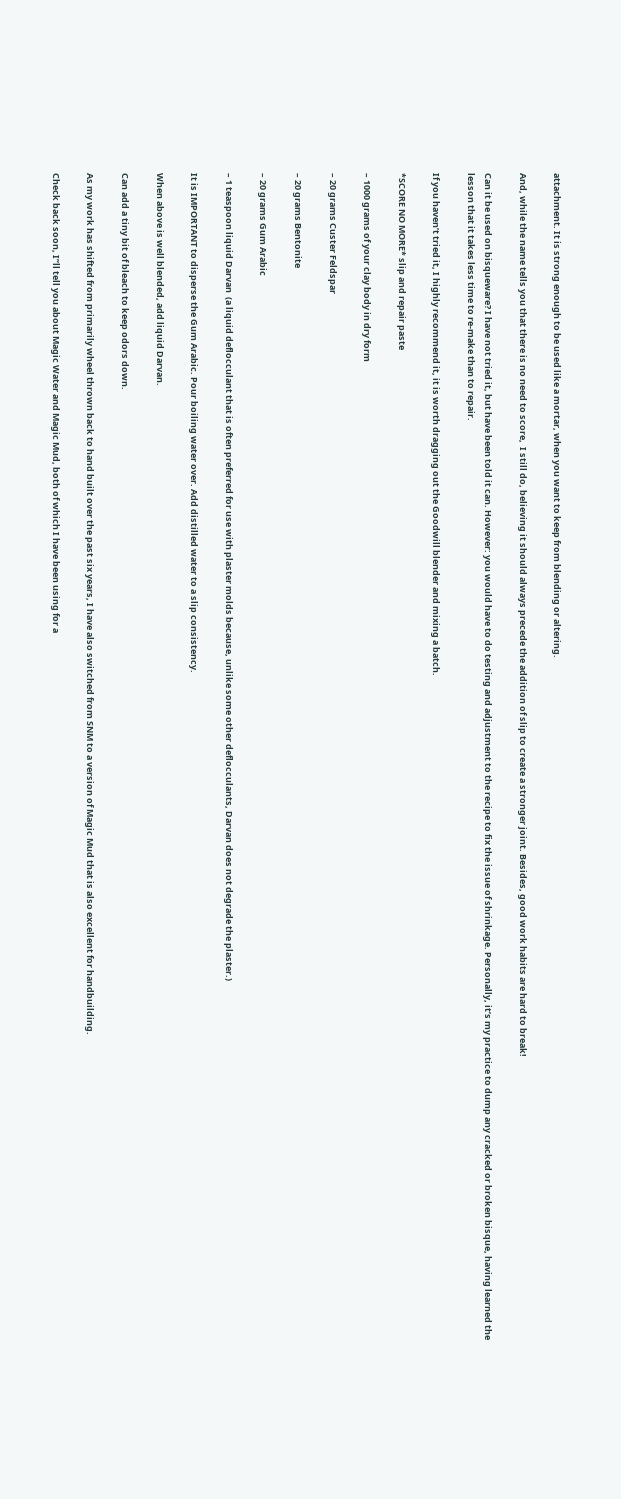attachment. It is strong enough to be used like a mortar, when you want to keep from blending or altering.

And, while the name tells you that there is no need to score,  I still do, believing it should always precede the addition of slip to create a stronger joint. Besides, good work habits are hard to break!

Can it be used on bisqueware? I have not tried it, but have been told it can. However: you would have to do testing and adjustment to the recipe to fix the issue of shrinkage. Personally, it’s my practice to dump any cracked or broken bisque, having learned the lesson that it takes less time to re-make than to repair.

If you haven’t tried it, I highly recommend it, it is worth dragging out the Goodwill blender and mixing a batch.

*SCORE NO MORE* slip and repair paste

– 1000 grams of your clay body in dry form

– 20 grams Custer Feldspar

– 20 grams Bentonite

– 20 grams Gum Arabic

– 1 teaspoon liquid Darvan  (a liquid deflocculant that is often preferred for use with plaster molds because, unlike some other deflocculants, Darvan does not degrade the plaster.)

It is IMPORTANT to disperse the Gum Arabic. Pour boiling water over. Add distilled water to a slip consistency.

When above is well blended, add liquid Darvan.

Can add a tiny bit of bleach to keep odors down.

As my work has shifted from primarily wheel thrown back to hand built over the past six years, I have also switched from SNM to a version of Magic Mud that is also excellent for handbuilding.

Check back soon, I’’ll tell you about Magic Water and Magic Mud, both of which I have been using for a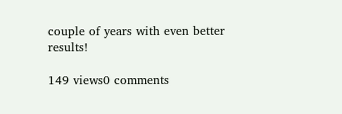couple of years with even better results!

149 views0 comments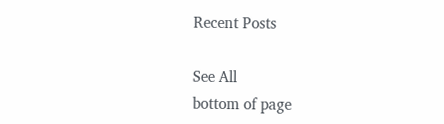Recent Posts

See All
bottom of page